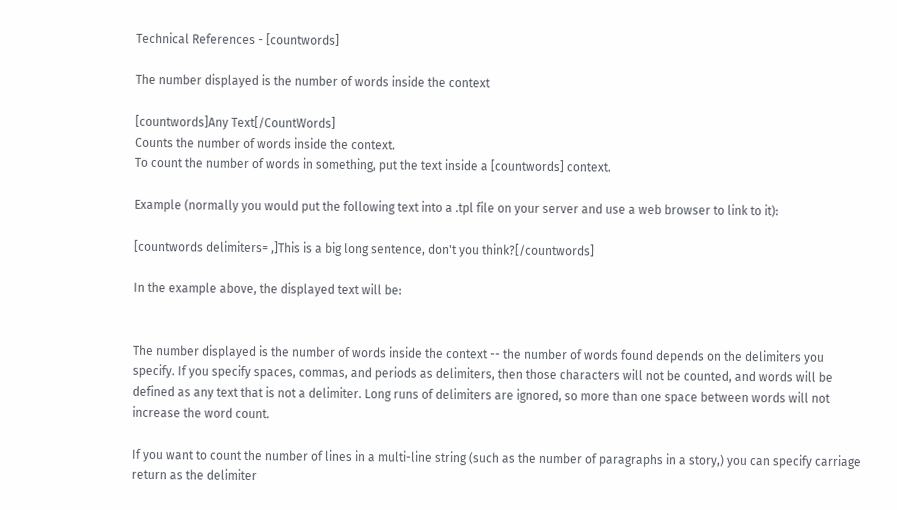Technical References - [countwords]

The number displayed is the number of words inside the context

[countwords]Any Text[/CountWords]
Counts the number of words inside the context.
To count the number of words in something, put the text inside a [countwords] context.

Example (normally you would put the following text into a .tpl file on your server and use a web browser to link to it):

[countwords delimiters= ,]This is a big long sentence, don't you think?[/countwords]

In the example above, the displayed text will be:


The number displayed is the number of words inside the context -- the number of words found depends on the delimiters you specify. If you specify spaces, commas, and periods as delimiters, then those characters will not be counted, and words will be defined as any text that is not a delimiter. Long runs of delimiters are ignored, so more than one space between words will not increase the word count.

If you want to count the number of lines in a multi-line string (such as the number of paragraphs in a story,) you can specify carriage return as the delimiter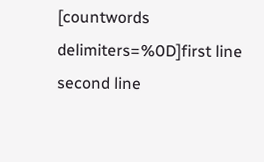[countwords delimiters=%0D]first line
second line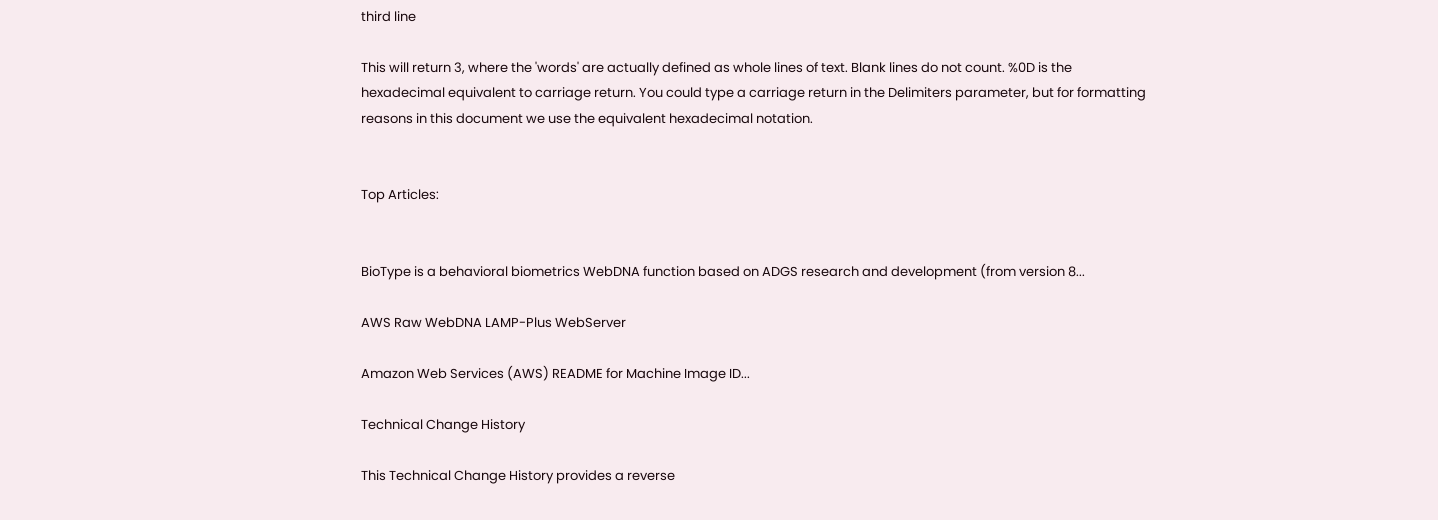third line

This will return 3, where the 'words' are actually defined as whole lines of text. Blank lines do not count. %0D is the hexadecimal equivalent to carriage return. You could type a carriage return in the Delimiters parameter, but for formatting reasons in this document we use the equivalent hexadecimal notation.


Top Articles:


BioType is a behavioral biometrics WebDNA function based on ADGS research and development (from version 8...

AWS Raw WebDNA LAMP-Plus WebServer

Amazon Web Services (AWS) README for Machine Image ID...

Technical Change History

This Technical Change History provides a reverse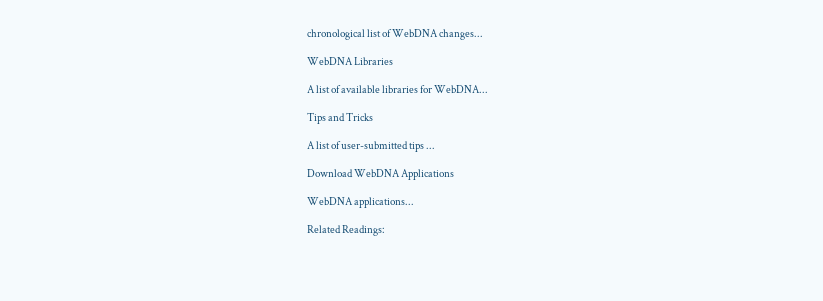chronological list of WebDNA changes...

WebDNA Libraries

A list of available libraries for WebDNA...

Tips and Tricks

A list of user-submitted tips ...

Download WebDNA Applications

WebDNA applications...

Related Readings: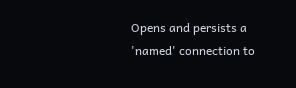Opens and persists a 'named' connection to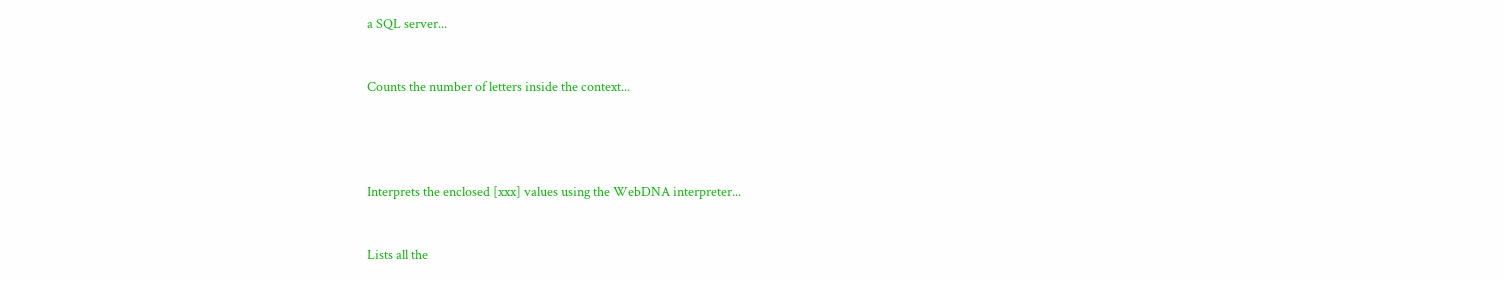a SQL server...


Counts the number of letters inside the context...




Interprets the enclosed [xxx] values using the WebDNA interpreter...


Lists all the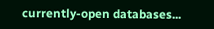currently-open databases...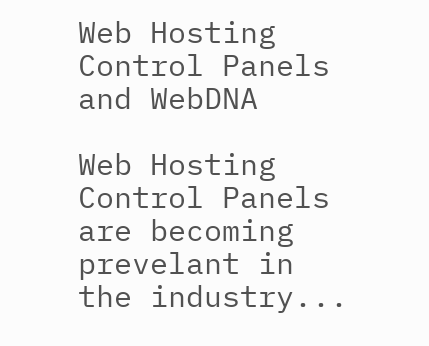Web Hosting Control Panels and WebDNA

Web Hosting Control Panels are becoming prevelant in the industry...